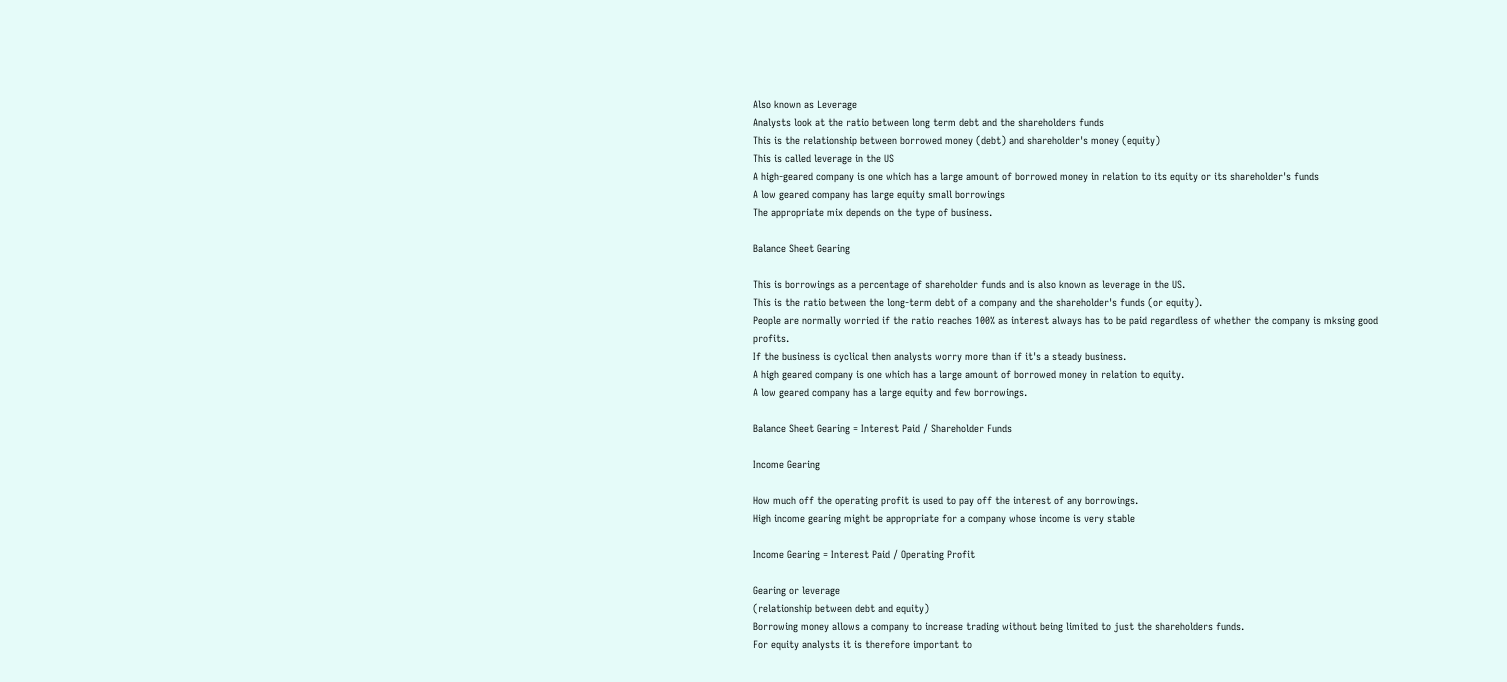Also known as Leverage
Analysts look at the ratio between long term debt and the shareholders funds
This is the relationship between borrowed money (debt) and shareholder's money (equity)
This is called leverage in the US
A high-geared company is one which has a large amount of borrowed money in relation to its equity or its shareholder's funds
A low geared company has large equity small borrowings
The appropriate mix depends on the type of business.

Balance Sheet Gearing

This is borrowings as a percentage of shareholder funds and is also known as leverage in the US.
This is the ratio between the long-term debt of a company and the shareholder's funds (or equity).
People are normally worried if the ratio reaches 100% as interest always has to be paid regardless of whether the company is mksing good profits.
If the business is cyclical then analysts worry more than if it's a steady business.
A high geared company is one which has a large amount of borrowed money in relation to equity.
A low geared company has a large equity and few borrowings.

Balance Sheet Gearing = Interest Paid / Shareholder Funds

Income Gearing

How much off the operating profit is used to pay off the interest of any borrowings.
High income gearing might be appropriate for a company whose income is very stable

Income Gearing = Interest Paid / Operating Profit

Gearing or leverage
(relationship between debt and equity)
Borrowing money allows a company to increase trading without being limited to just the shareholders funds.
For equity analysts it is therefore important to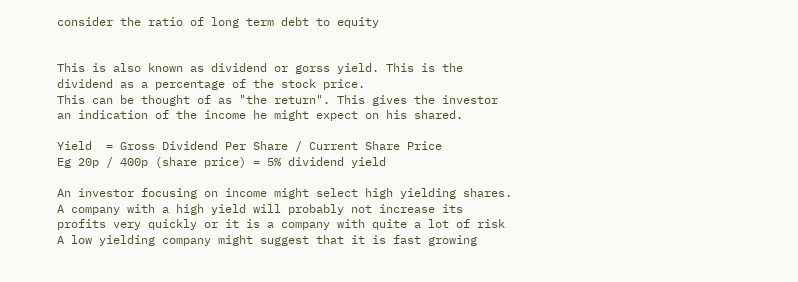consider the ratio of long term debt to equity


This is also known as dividend or gorss yield. This is the dividend as a percentage of the stock price.
This can be thought of as "the return". This gives the investor an indication of the income he might expect on his shared.

Yield  = Gross Dividend Per Share / Current Share Price
Eg 20p / 400p (share price) = 5% dividend yield

An investor focusing on income might select high yielding shares.
A company with a high yield will probably not increase its profits very quickly or it is a company with quite a lot of risk
A low yielding company might suggest that it is fast growing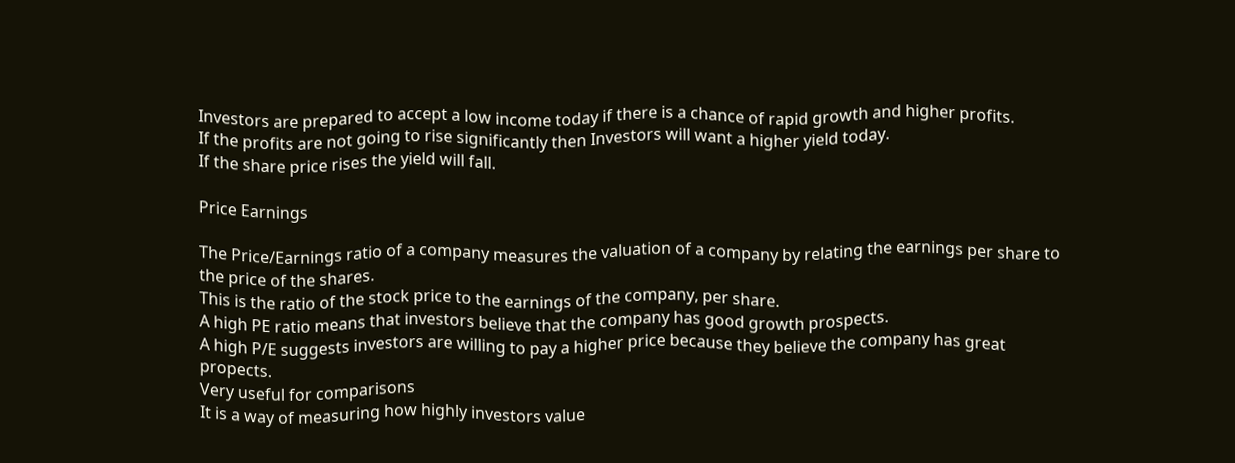Investors are prepared to accept a low income today if there is a chance of rapid growth and higher profits.
If the profits are not going to rise significantly then Investors will want a higher yield today.
If the share price rises the yield will fall.

Price Earnings

The Price/Earnings ratio of a company measures the valuation of a company by relating the earnings per share to the price of the shares.
This is the ratio of the stock price to the earnings of the company, per share.
A high PE ratio means that investors believe that the company has good growth prospects.
A high P/E suggests investors are willing to pay a higher price because they believe the company has great propects.
Very useful for comparisons
It is a way of measuring how highly investors value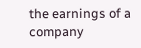the earnings of a company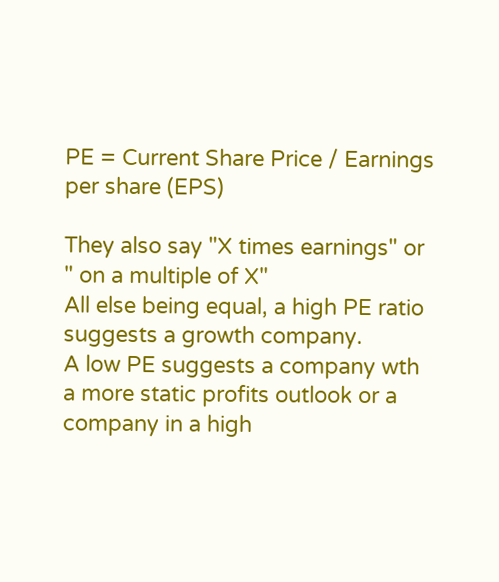PE = Current Share Price / Earnings per share (EPS)

They also say "X times earnings" or " on a multiple of X"
All else being equal, a high PE ratio suggests a growth company.
A low PE suggests a company wth a more static profits outlook or a company in a high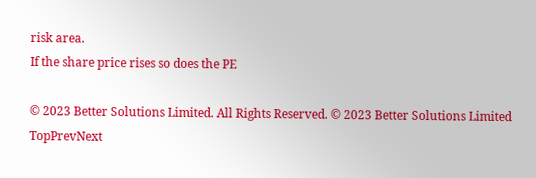risk area.
If the share price rises so does the PE

© 2023 Better Solutions Limited. All Rights Reserved. © 2023 Better Solutions Limited TopPrevNext